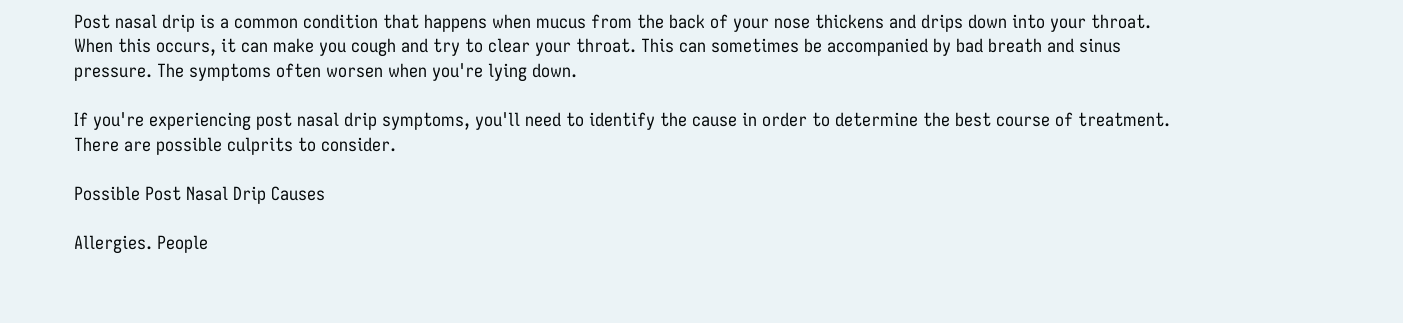Post nasal drip is a common condition that happens when mucus from the back of your nose thickens and drips down into your throat. When this occurs, it can make you cough and try to clear your throat. This can sometimes be accompanied by bad breath and sinus pressure. The symptoms often worsen when you're lying down.

If you're experiencing post nasal drip symptoms, you'll need to identify the cause in order to determine the best course of treatment. There are possible culprits to consider.

Possible Post Nasal Drip Causes

Allergies. People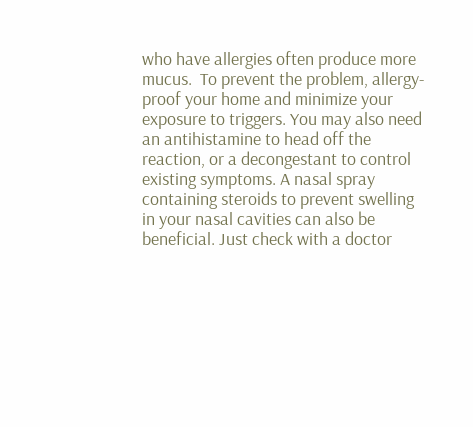who have allergies often produce more mucus.  To prevent the problem, allergy-proof your home and minimize your exposure to triggers. You may also need an antihistamine to head off the reaction, or a decongestant to control existing symptoms. A nasal spray containing steroids to prevent swelling in your nasal cavities can also be beneficial. Just check with a doctor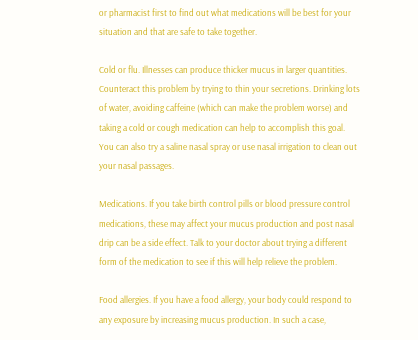or pharmacist first to find out what medications will be best for your situation and that are safe to take together.

Cold or flu. Illnesses can produce thicker mucus in larger quantities. Counteract this problem by trying to thin your secretions. Drinking lots of water, avoiding caffeine (which can make the problem worse) and taking a cold or cough medication can help to accomplish this goal. You can also try a saline nasal spray or use nasal irrigation to clean out your nasal passages.

Medications. If you take birth control pills or blood pressure control medications, these may affect your mucus production and post nasal drip can be a side effect. Talk to your doctor about trying a different form of the medication to see if this will help relieve the problem.

Food allergies. If you have a food allergy, your body could respond to any exposure by increasing mucus production. In such a case,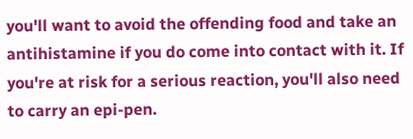you'll want to avoid the offending food and take an antihistamine if you do come into contact with it. If you're at risk for a serious reaction, you'll also need to carry an epi-pen.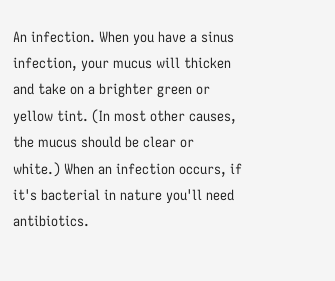An infection. When you have a sinus infection, your mucus will thicken and take on a brighter green or yellow tint. (In most other causes, the mucus should be clear or white.) When an infection occurs, if it's bacterial in nature you'll need antibiotics.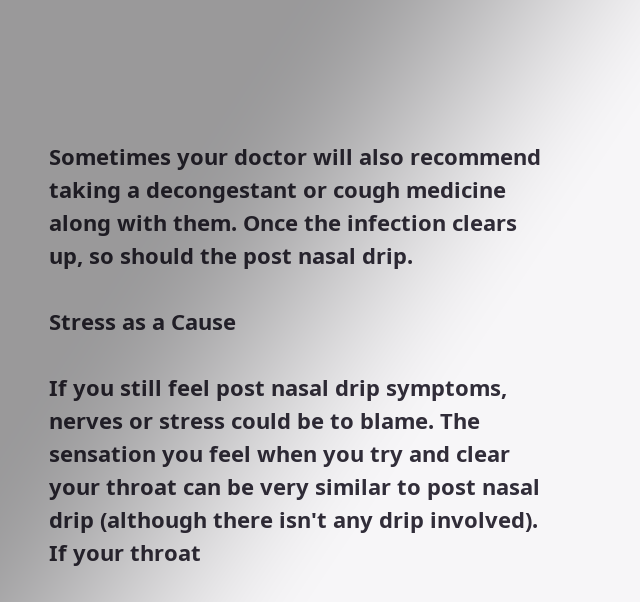Sometimes your doctor will also recommend taking a decongestant or cough medicine along with them. Once the infection clears up, so should the post nasal drip.

Stress as a Cause

If you still feel post nasal drip symptoms, nerves or stress could be to blame. The sensation you feel when you try and clear your throat can be very similar to post nasal drip (although there isn't any drip involved). If your throat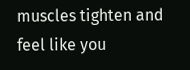muscles tighten and feel like you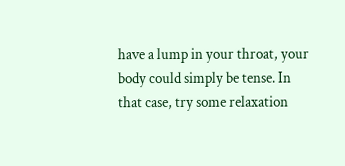have a lump in your throat, your body could simply be tense. In that case, try some relaxation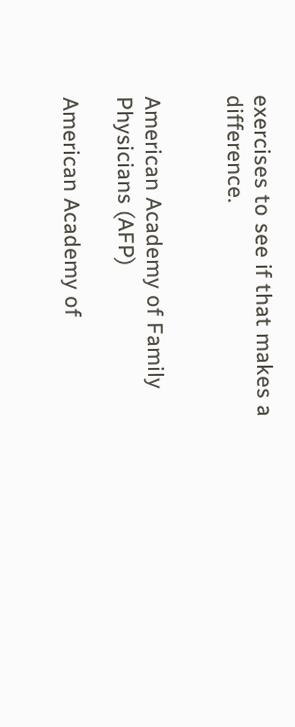exercises to see if that makes a difference.


American Academy of Family Physicians (AFP)

American Academy of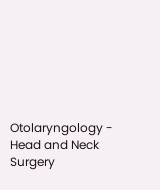Otolaryngology - Head and Neck Surgery